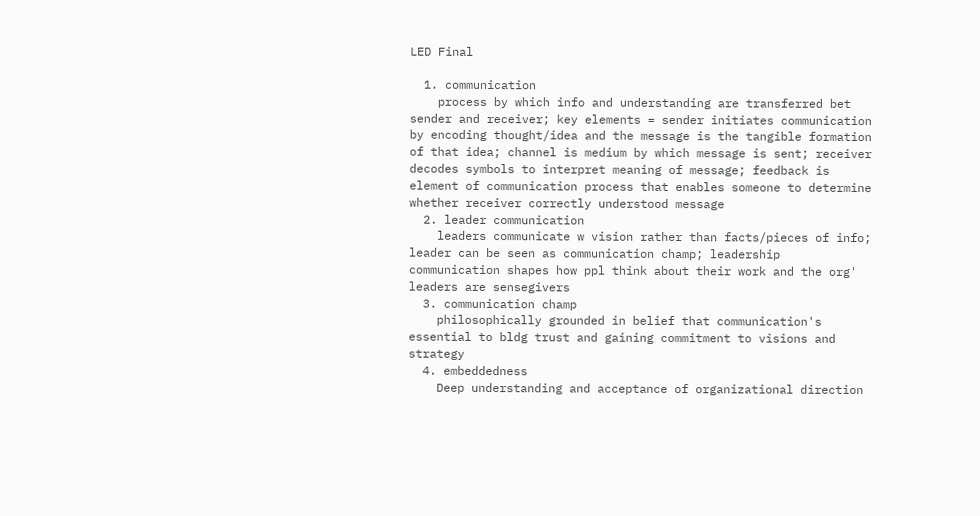LED Final

  1. communication
    process by which info and understanding are transferred bet sender and receiver; key elements = sender initiates communication by encoding thought/idea and the message is the tangible formation of that idea; channel is medium by which message is sent; receiver decodes symbols to interpret meaning of message; feedback is element of communication process that enables someone to determine whether receiver correctly understood message
  2. leader communication
    leaders communicate w vision rather than facts/pieces of info; leader can be seen as communication champ; leadership communication shapes how ppl think about their work and the org' leaders are sensegivers
  3. communication champ
    philosophically grounded in belief that communication's essential to bldg trust and gaining commitment to visions and strategy
  4. embeddedness
    Deep understanding and acceptance of organizational direction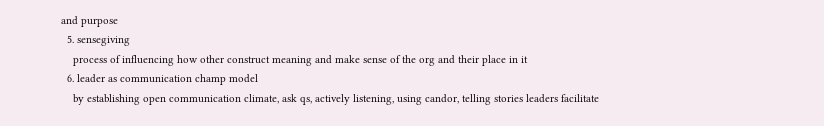and purpose
  5. sensegiving
    process of influencing how other construct meaning and make sense of the org and their place in it
  6. leader as communication champ model
    by establishing open communication climate, ask qs, actively listening, using candor, telling stories leaders facilitate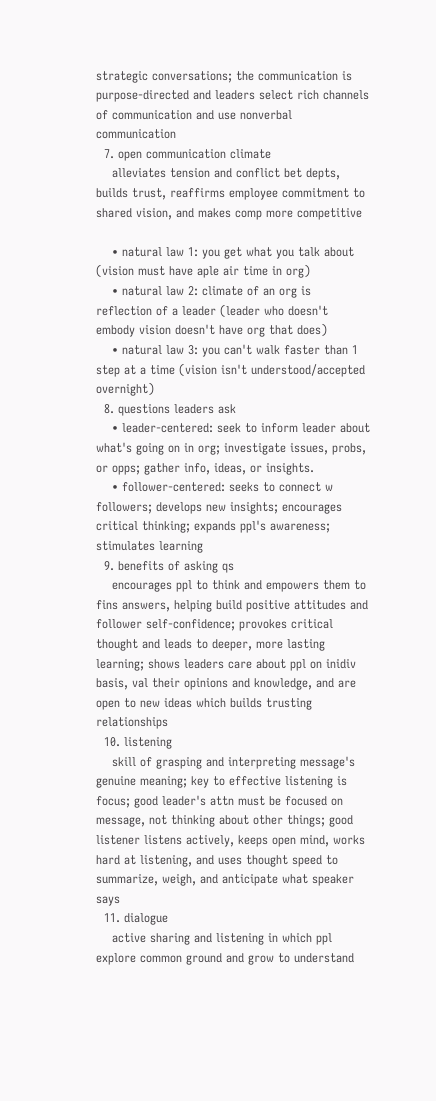strategic conversations; the communication is purpose-directed and leaders select rich channels of communication and use nonverbal communication
  7. open communication climate
    alleviates tension and conflict bet depts, builds trust, reaffirms employee commitment to shared vision, and makes comp more competitive

    • natural law 1: you get what you talk about (vision must have aple air time in org)
    • natural law 2: climate of an org is reflection of a leader (leader who doesn't embody vision doesn't have org that does)
    • natural law 3: you can't walk faster than 1 step at a time (vision isn't understood/accepted overnight)
  8. questions leaders ask
    • leader-centered: seek to inform leader about what's going on in org; investigate issues, probs, or opps; gather info, ideas, or insights.
    • follower-centered: seeks to connect w followers; develops new insights; encourages critical thinking; expands ppl's awareness; stimulates learning
  9. benefits of asking qs
    encourages ppl to think and empowers them to fins answers, helping build positive attitudes and follower self-confidence; provokes critical thought and leads to deeper, more lasting learning; shows leaders care about ppl on inidiv basis, val their opinions and knowledge, and are open to new ideas which builds trusting relationships
  10. listening
    skill of grasping and interpreting message's genuine meaning; key to effective listening is focus; good leader's attn must be focused on message, not thinking about other things; good listener listens actively, keeps open mind, works hard at listening, and uses thought speed to summarize, weigh, and anticipate what speaker says
  11. dialogue
    active sharing and listening in which ppl explore common ground and grow to understand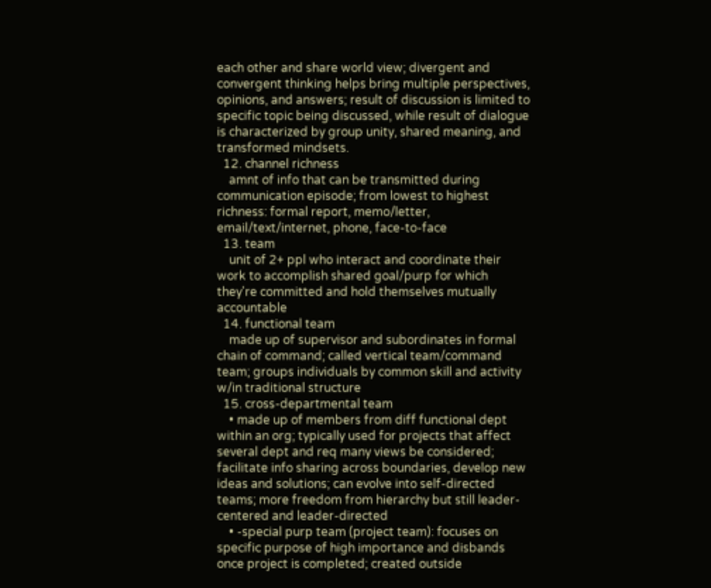each other and share world view; divergent and convergent thinking helps bring multiple perspectives, opinions, and answers; result of discussion is limited to specific topic being discussed, while result of dialogue is characterized by group unity, shared meaning, and transformed mindsets.
  12. channel richness
    amnt of info that can be transmitted during communication episode; from lowest to highest richness: formal report, memo/letter, email/text/internet, phone, face-to-face
  13. team
    unit of 2+ ppl who interact and coordinate their work to accomplish shared goal/purp for which they're committed and hold themselves mutually accountable
  14. functional team
    made up of supervisor and subordinates in formal chain of command; called vertical team/command team; groups individuals by common skill and activity w/in traditional structure
  15. cross-departmental team
    • made up of members from diff functional dept within an org; typically used for projects that affect several dept and req many views be considered; facilitate info sharing across boundaries, develop new ideas and solutions; can evolve into self-directed teams; more freedom from hierarchy but still leader-centered and leader-directed
    • -special purp team (project team): focuses on specific purpose of high importance and disbands once project is completed; created outside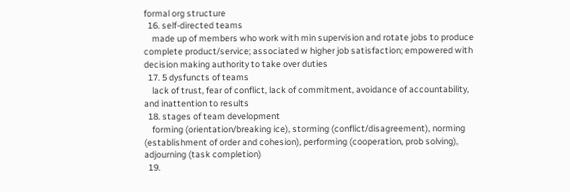formal org structure
  16. self-directed teams
    made up of members who work with min supervision and rotate jobs to produce complete product/service; associated w higher job satisfaction; empowered with decision making authority to take over duties
  17. 5 dysfuncts of teams
    lack of trust, fear of conflict, lack of commitment, avoidance of accountability, and inattention to results
  18. stages of team development
    forming (orientation/breaking ice), storming (conflict/disagreement), norming (establishment of order and cohesion), performing (cooperation, prob solving), adjourning (task completion)
  19.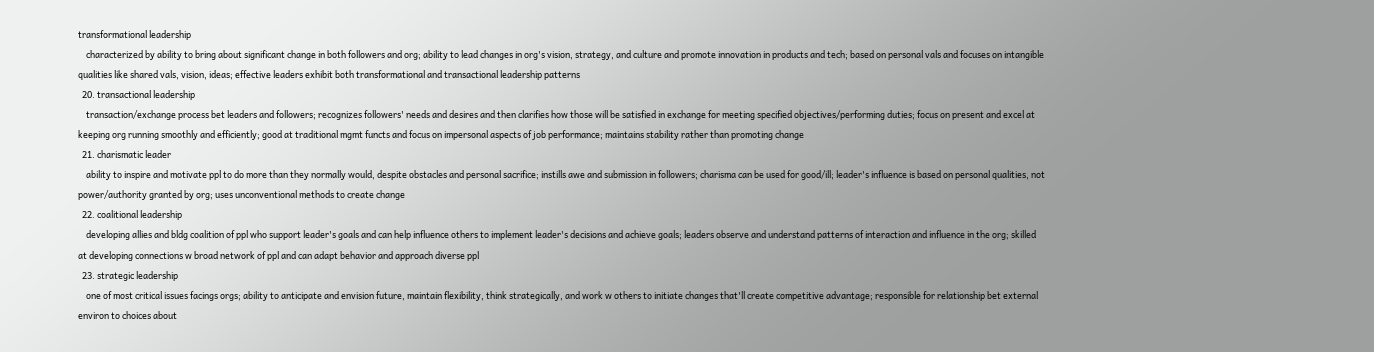transformational leadership
    characterized by ability to bring about significant change in both followers and org; ability to lead changes in org's vision, strategy, and culture and promote innovation in products and tech; based on personal vals and focuses on intangible qualities like shared vals, vision, ideas; effective leaders exhibit both transformational and transactional leadership patterns
  20. transactional leadership
    transaction/exchange process bet leaders and followers; recognizes followers' needs and desires and then clarifies how those will be satisfied in exchange for meeting specified objectives/performing duties; focus on present and excel at keeping org running smoothly and efficiently; good at traditional mgmt functs and focus on impersonal aspects of job performance; maintains stability rather than promoting change
  21. charismatic leader
    ability to inspire and motivate ppl to do more than they normally would, despite obstacles and personal sacrifice; instills awe and submission in followers; charisma can be used for good/ill; leader's influence is based on personal qualities, not power/authority granted by org; uses unconventional methods to create change
  22. coalitional leadership
    developing allies and bldg coalition of ppl who support leader's goals and can help influence others to implement leader's decisions and achieve goals; leaders observe and understand patterns of interaction and influence in the org; skilled at developing connections w broad network of ppl and can adapt behavior and approach diverse ppl
  23. strategic leadership
    one of most critical issues facings orgs; ability to anticipate and envision future, maintain flexibility, think strategically, and work w others to initiate changes that'll create competitive advantage; responsible for relationship bet external environ to choices about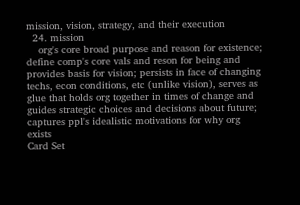mission, vision, strategy, and their execution
  24. mission
    org's core broad purpose and reason for existence; define comp's core vals and reson for being and provides basis for vision; persists in face of changing techs, econ conditions, etc (unlike vision), serves as glue that holds org together in times of change and guides strategic choices and decisions about future; captures ppl's idealistic motivations for why org exists
Card Set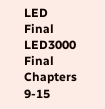LED Final
LED3000 Final Chapters 9-15